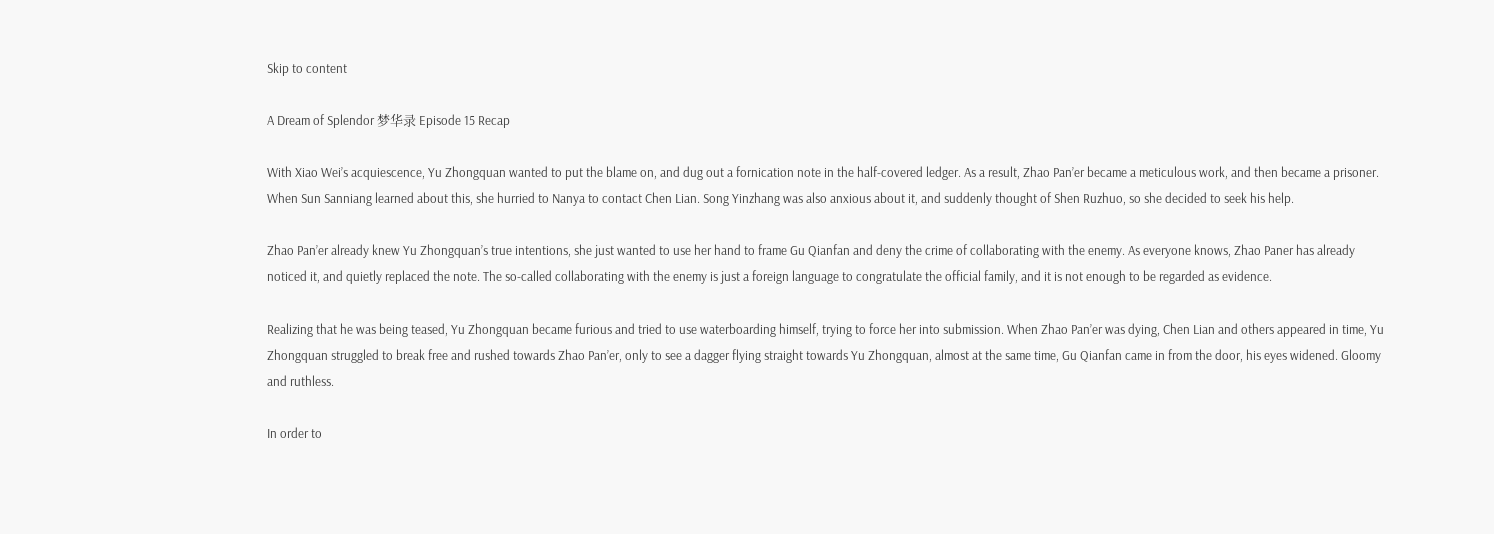Skip to content

A Dream of Splendor 梦华录 Episode 15 Recap

With Xiao Wei’s acquiescence, Yu Zhongquan wanted to put the blame on, and dug out a fornication note in the half-covered ledger. As a result, Zhao Pan’er became a meticulous work, and then became a prisoner. When Sun Sanniang learned about this, she hurried to Nanya to contact Chen Lian. Song Yinzhang was also anxious about it, and suddenly thought of Shen Ruzhuo, so she decided to seek his help.

Zhao Pan’er already knew Yu Zhongquan’s true intentions, she just wanted to use her hand to frame Gu Qianfan and deny the crime of collaborating with the enemy. As everyone knows, Zhao Paner has already noticed it, and quietly replaced the note. The so-called collaborating with the enemy is just a foreign language to congratulate the official family, and it is not enough to be regarded as evidence.

Realizing that he was being teased, Yu Zhongquan became furious and tried to use waterboarding himself, trying to force her into submission. When Zhao Pan’er was dying, Chen Lian and others appeared in time, Yu Zhongquan struggled to break free and rushed towards Zhao Pan’er, only to see a dagger flying straight towards Yu Zhongquan, almost at the same time, Gu Qianfan came in from the door, his eyes widened. Gloomy and ruthless.

In order to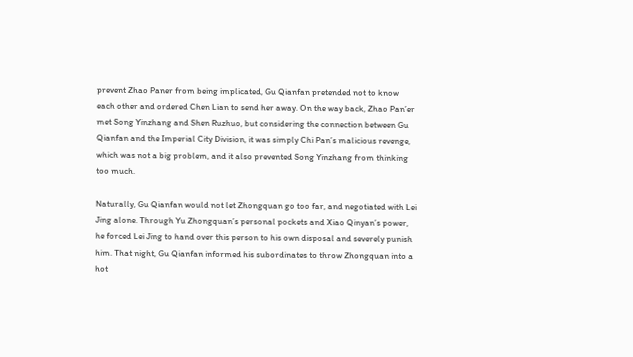prevent Zhao Paner from being implicated, Gu Qianfan pretended not to know each other and ordered Chen Lian to send her away. On the way back, Zhao Pan’er met Song Yinzhang and Shen Ruzhuo, but considering the connection between Gu Qianfan and the Imperial City Division, it was simply Chi Pan’s malicious revenge, which was not a big problem, and it also prevented Song Yinzhang from thinking too much.

Naturally, Gu Qianfan would not let Zhongquan go too far, and negotiated with Lei Jing alone. Through Yu Zhongquan’s personal pockets and Xiao Qinyan’s power, he forced Lei Jing to hand over this person to his own disposal and severely punish him. That night, Gu Qianfan informed his subordinates to throw Zhongquan into a hot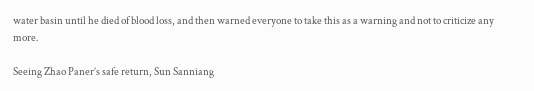water basin until he died of blood loss, and then warned everyone to take this as a warning and not to criticize any more.

Seeing Zhao Paner’s safe return, Sun Sanniang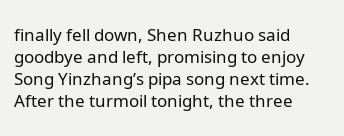finally fell down, Shen Ruzhuo said goodbye and left, promising to enjoy Song Yinzhang’s pipa song next time. After the turmoil tonight, the three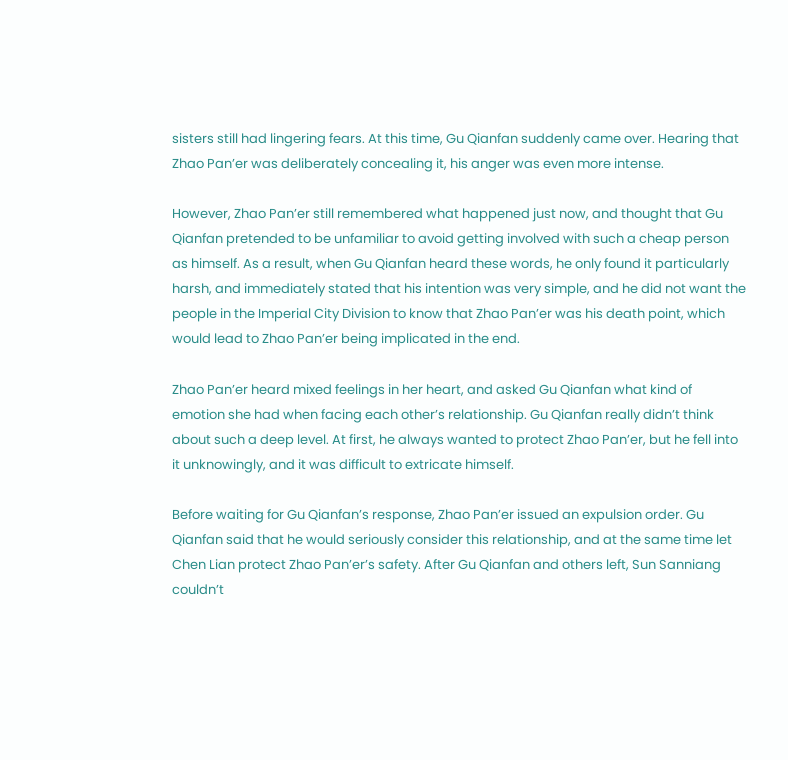sisters still had lingering fears. At this time, Gu Qianfan suddenly came over. Hearing that Zhao Pan’er was deliberately concealing it, his anger was even more intense.

However, Zhao Pan’er still remembered what happened just now, and thought that Gu Qianfan pretended to be unfamiliar to avoid getting involved with such a cheap person as himself. As a result, when Gu Qianfan heard these words, he only found it particularly harsh, and immediately stated that his intention was very simple, and he did not want the people in the Imperial City Division to know that Zhao Pan’er was his death point, which would lead to Zhao Pan’er being implicated in the end.

Zhao Pan’er heard mixed feelings in her heart, and asked Gu Qianfan what kind of emotion she had when facing each other’s relationship. Gu Qianfan really didn’t think about such a deep level. At first, he always wanted to protect Zhao Pan’er, but he fell into it unknowingly, and it was difficult to extricate himself.

Before waiting for Gu Qianfan’s response, Zhao Pan’er issued an expulsion order. Gu Qianfan said that he would seriously consider this relationship, and at the same time let Chen Lian protect Zhao Pan’er’s safety. After Gu Qianfan and others left, Sun Sanniang couldn’t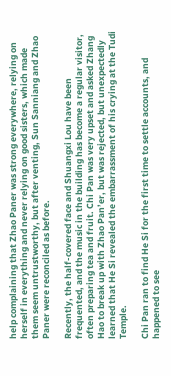help complaining that Zhao Paner was strong everywhere, relying on herself in everything and never relying on good sisters, which made them seem untrustworthy, but after venting, Sun Sanniang and Zhao Paner were reconciled as before.

Recently, the half-covered face and Shuangxi Lou have been frequented, and the music in the building has become a regular visitor, often preparing tea and fruit. Chi Pan was very upset and asked Zhang Hao to break up with Zhao Pan’er, but was rejected, but unexpectedly learned that He Si revealed the embarrassment of his crying at the Tudi Temple.

Chi Pan ran to find He Si for the first time to settle accounts, and happened to see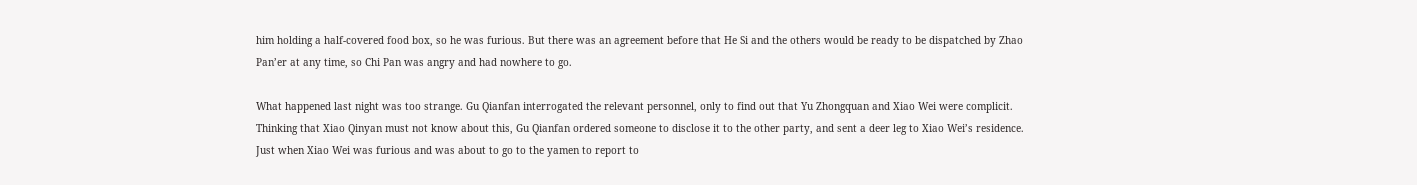him holding a half-covered food box, so he was furious. But there was an agreement before that He Si and the others would be ready to be dispatched by Zhao Pan’er at any time, so Chi Pan was angry and had nowhere to go.

What happened last night was too strange. Gu Qianfan interrogated the relevant personnel, only to find out that Yu Zhongquan and Xiao Wei were complicit. Thinking that Xiao Qinyan must not know about this, Gu Qianfan ordered someone to disclose it to the other party, and sent a deer leg to Xiao Wei’s residence. Just when Xiao Wei was furious and was about to go to the yamen to report to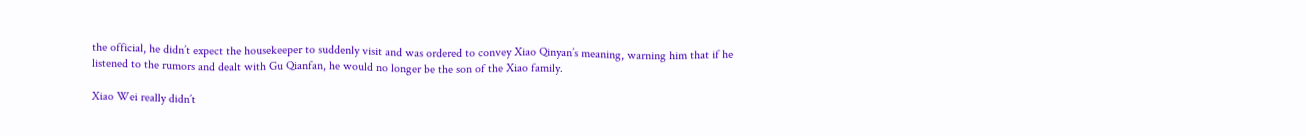the official, he didn’t expect the housekeeper to suddenly visit and was ordered to convey Xiao Qinyan’s meaning, warning him that if he listened to the rumors and dealt with Gu Qianfan, he would no longer be the son of the Xiao family.

Xiao Wei really didn’t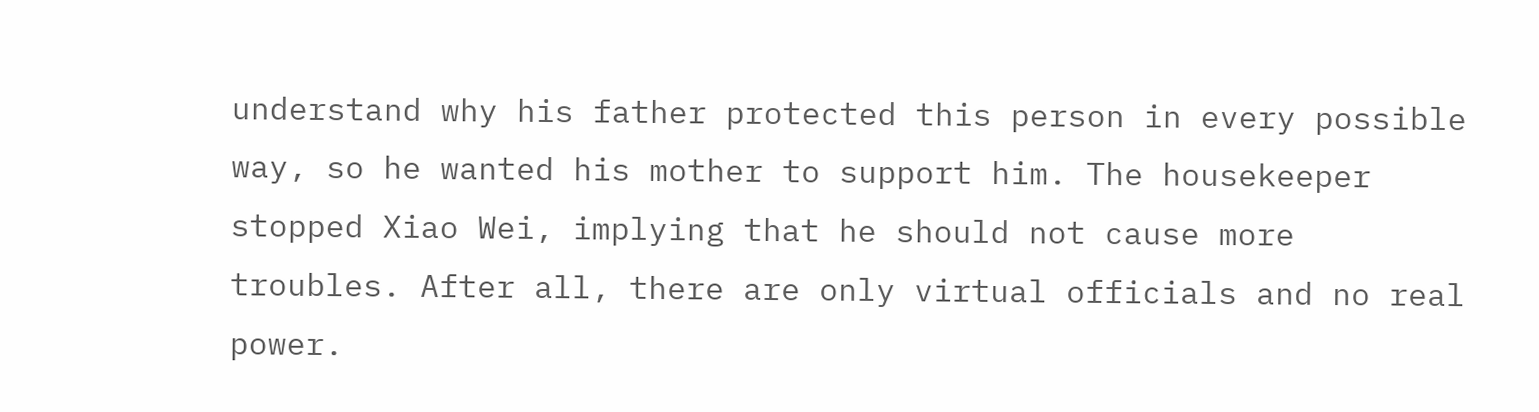understand why his father protected this person in every possible way, so he wanted his mother to support him. The housekeeper stopped Xiao Wei, implying that he should not cause more troubles. After all, there are only virtual officials and no real power.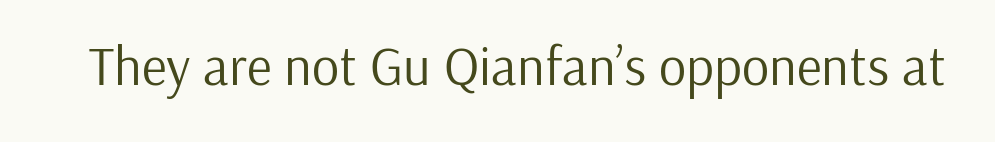They are not Gu Qianfan’s opponents at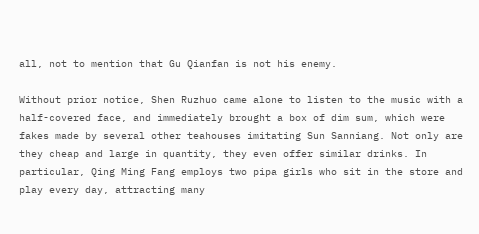all, not to mention that Gu Qianfan is not his enemy.

Without prior notice, Shen Ruzhuo came alone to listen to the music with a half-covered face, and immediately brought a box of dim sum, which were fakes made by several other teahouses imitating Sun Sanniang. Not only are they cheap and large in quantity, they even offer similar drinks. In particular, Qing Ming Fang employs two pipa girls who sit in the store and play every day, attracting many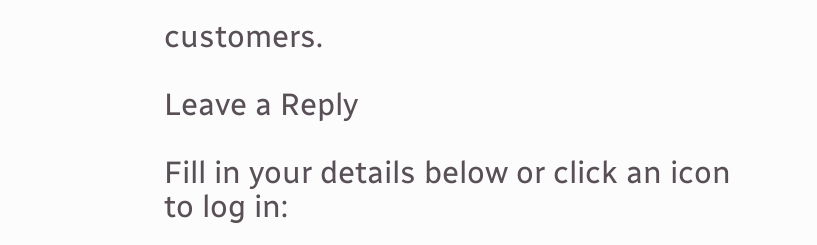customers.

Leave a Reply

Fill in your details below or click an icon to log in: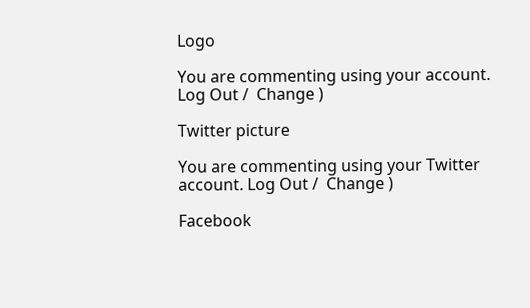Logo

You are commenting using your account. Log Out /  Change )

Twitter picture

You are commenting using your Twitter account. Log Out /  Change )

Facebook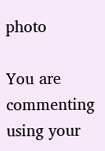photo

You are commenting using your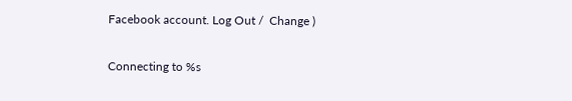Facebook account. Log Out /  Change )

Connecting to %s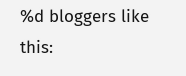%d bloggers like this: